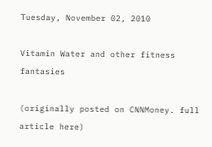Tuesday, November 02, 2010

Vitamin Water and other fitness fantasies

(originally posted on CNNMoney. full article here)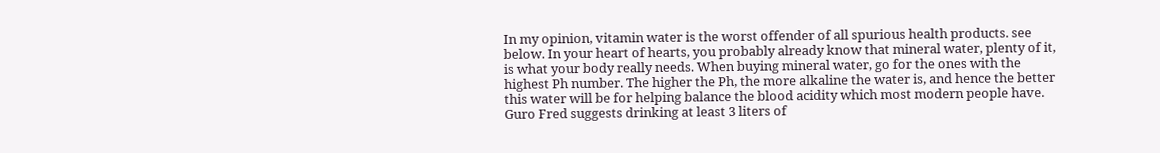In my opinion, vitamin water is the worst offender of all spurious health products. see below. In your heart of hearts, you probably already know that mineral water, plenty of it, is what your body really needs. When buying mineral water, go for the ones with the highest Ph number. The higher the Ph, the more alkaline the water is, and hence the better this water will be for helping balance the blood acidity which most modern people have. Guro Fred suggests drinking at least 3 liters of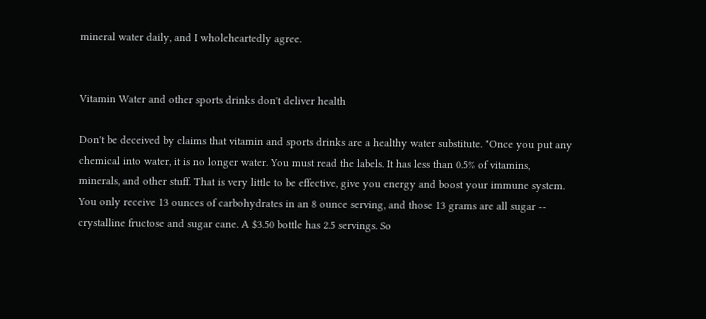mineral water daily, and I wholeheartedly agree.


Vitamin Water and other sports drinks don't deliver health

Don't be deceived by claims that vitamin and sports drinks are a healthy water substitute. "Once you put any chemical into water, it is no longer water. You must read the labels. It has less than 0.5% of vitamins, minerals, and other stuff. That is very little to be effective, give you energy and boost your immune system. You only receive 13 ounces of carbohydrates in an 8 ounce serving, and those 13 grams are all sugar -- crystalline fructose and sugar cane. A $3.50 bottle has 2.5 servings. So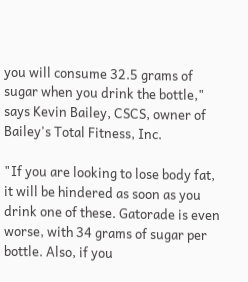you will consume 32.5 grams of sugar when you drink the bottle," says Kevin Bailey, CSCS, owner of Bailey's Total Fitness, Inc.

"If you are looking to lose body fat, it will be hindered as soon as you drink one of these. Gatorade is even worse, with 34 grams of sugar per bottle. Also, if you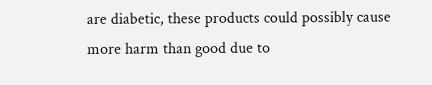are diabetic, these products could possibly cause more harm than good due to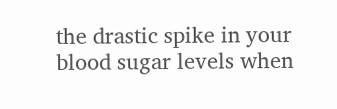the drastic spike in your blood sugar levels when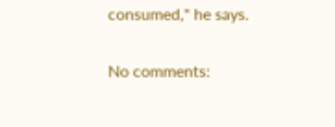consumed," he says.

No comments: